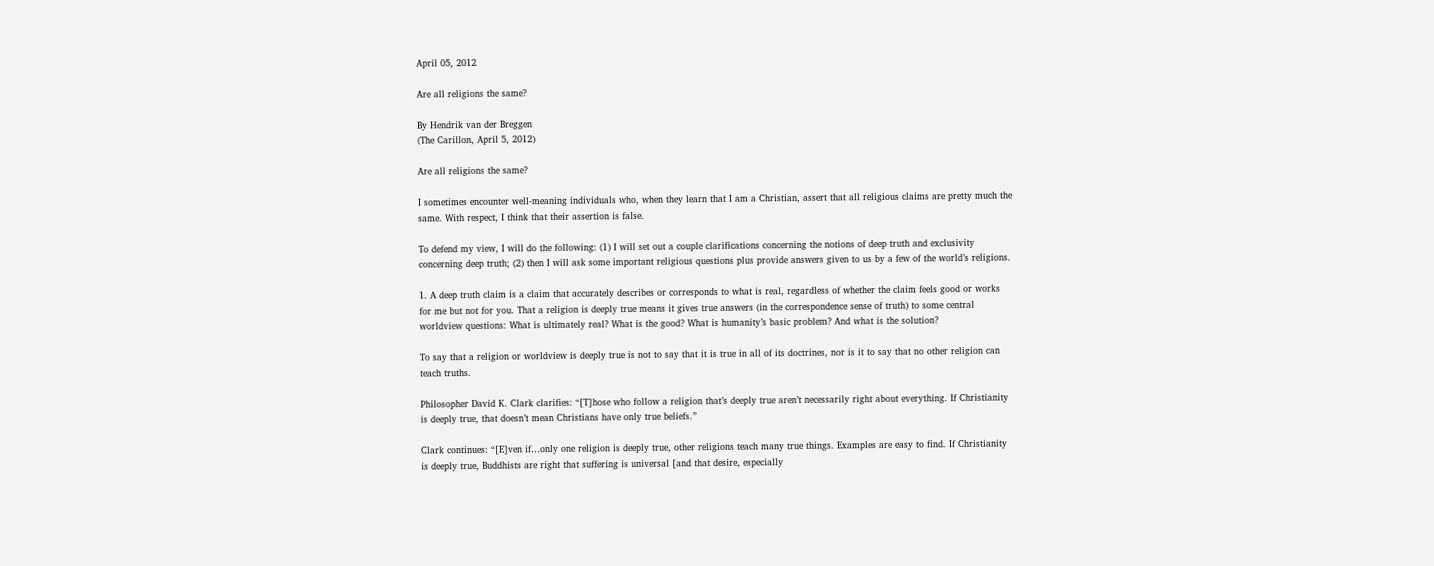April 05, 2012

Are all religions the same?

By Hendrik van der Breggen
(The Carillon, April 5, 2012)

Are all religions the same?

I sometimes encounter well-meaning individuals who, when they learn that I am a Christian, assert that all religious claims are pretty much the same. With respect, I think that their assertion is false.

To defend my view, I will do the following: (1) I will set out a couple clarifications concerning the notions of deep truth and exclusivity concerning deep truth; (2) then I will ask some important religious questions plus provide answers given to us by a few of the world’s religions.

1. A deep truth claim is a claim that accurately describes or corresponds to what is real, regardless of whether the claim feels good or works for me but not for you. That a religion is deeply true means it gives true answers (in the correspondence sense of truth) to some central worldview questions: What is ultimately real? What is the good? What is humanity’s basic problem? And what is the solution?

To say that a religion or worldview is deeply true is not to say that it is true in all of its doctrines, nor is it to say that no other religion can teach truths.

Philosopher David K. Clark clarifies: “[T]hose who follow a religion that’s deeply true aren’t necessarily right about everything. If Christianity is deeply true, that doesn’t mean Christians have only true beliefs.”

Clark continues: “[E]ven if…only one religion is deeply true, other religions teach many true things. Examples are easy to find. If Christianity is deeply true, Buddhists are right that suffering is universal [and that desire, especially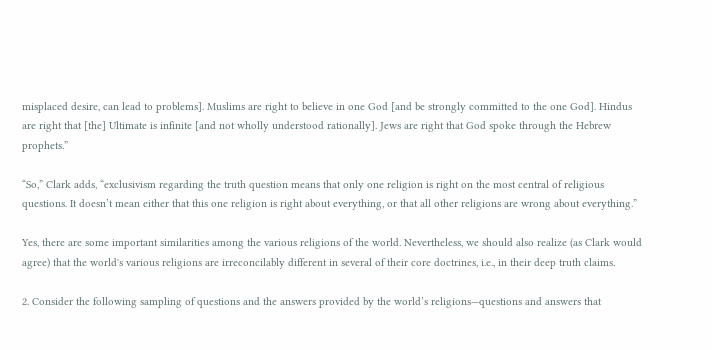misplaced desire, can lead to problems]. Muslims are right to believe in one God [and be strongly committed to the one God]. Hindus are right that [the] Ultimate is infinite [and not wholly understood rationally]. Jews are right that God spoke through the Hebrew prophets.”

“So,” Clark adds, “exclusivism regarding the truth question means that only one religion is right on the most central of religious questions. It doesn’t mean either that this one religion is right about everything, or that all other religions are wrong about everything.”

Yes, there are some important similarities among the various religions of the world. Nevertheless, we should also realize (as Clark would agree) that the world's various religions are irreconcilably different in several of their core doctrines, i.e., in their deep truth claims.

2. Consider the following sampling of questions and the answers provided by the world’s religions—questions and answers that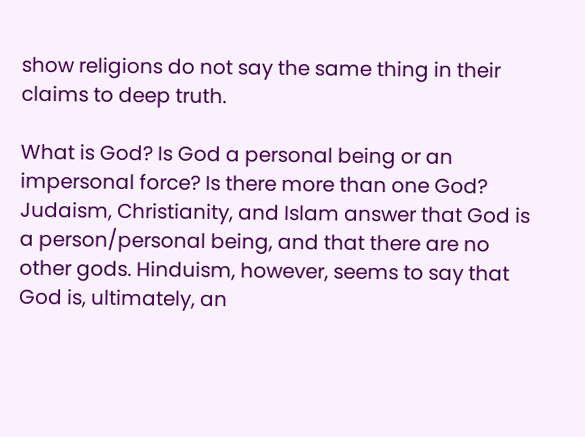show religions do not say the same thing in their claims to deep truth.

What is God? Is God a personal being or an impersonal force? Is there more than one God? Judaism, Christianity, and Islam answer that God is a person/personal being, and that there are no other gods. Hinduism, however, seems to say that God is, ultimately, an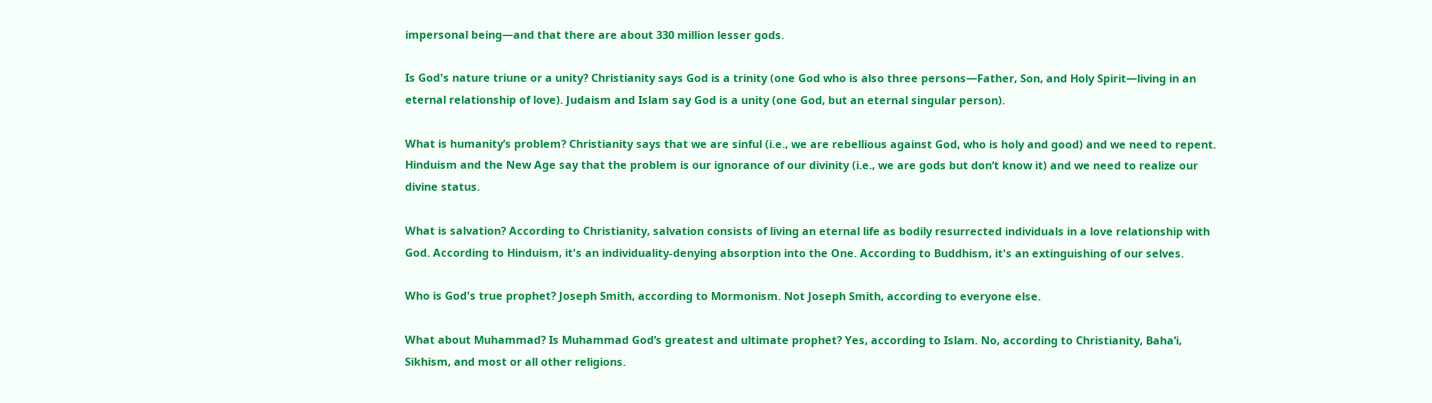impersonal being—and that there are about 330 million lesser gods.

Is God's nature triune or a unity? Christianity says God is a trinity (one God who is also three persons—Father, Son, and Holy Spirit—living in an eternal relationship of love). Judaism and Islam say God is a unity (one God, but an eternal singular person).

What is humanity’s problem? Christianity says that we are sinful (i.e., we are rebellious against God, who is holy and good) and we need to repent. Hinduism and the New Age say that the problem is our ignorance of our divinity (i.e., we are gods but don’t know it) and we need to realize our divine status.

What is salvation? According to Christianity, salvation consists of living an eternal life as bodily resurrected individuals in a love relationship with God. According to Hinduism, it's an individuality-denying absorption into the One. According to Buddhism, it's an extinguishing of our selves.

Who is God's true prophet? Joseph Smith, according to Mormonism. Not Joseph Smith, according to everyone else.

What about Muhammad? Is Muhammad God’s greatest and ultimate prophet? Yes, according to Islam. No, according to Christianity, Baha’i, Sikhism, and most or all other religions.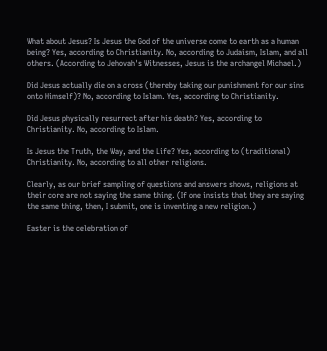What about Jesus? Is Jesus the God of the universe come to earth as a human being? Yes, according to Christianity. No, according to Judaism, Islam, and all others. (According to Jehovah's Witnesses, Jesus is the archangel Michael.)

Did Jesus actually die on a cross (thereby taking our punishment for our sins onto Himself)? No, according to Islam. Yes, according to Christianity.

Did Jesus physically resurrect after his death? Yes, according to Christianity. No, according to Islam.

Is Jesus the Truth, the Way, and the Life? Yes, according to (traditional) Christianity. No, according to all other religions.

Clearly, as our brief sampling of questions and answers shows, religions at their core are not saying the same thing. (If one insists that they are saying the same thing, then, I submit, one is inventing a new religion.)

Easter is the celebration of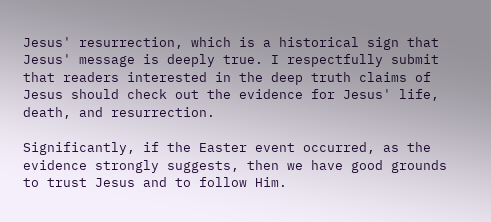Jesus' resurrection, which is a historical sign that Jesus' message is deeply true. I respectfully submit that readers interested in the deep truth claims of Jesus should check out the evidence for Jesus' life, death, and resurrection.

Significantly, if the Easter event occurred, as the evidence strongly suggests, then we have good grounds to trust Jesus and to follow Him.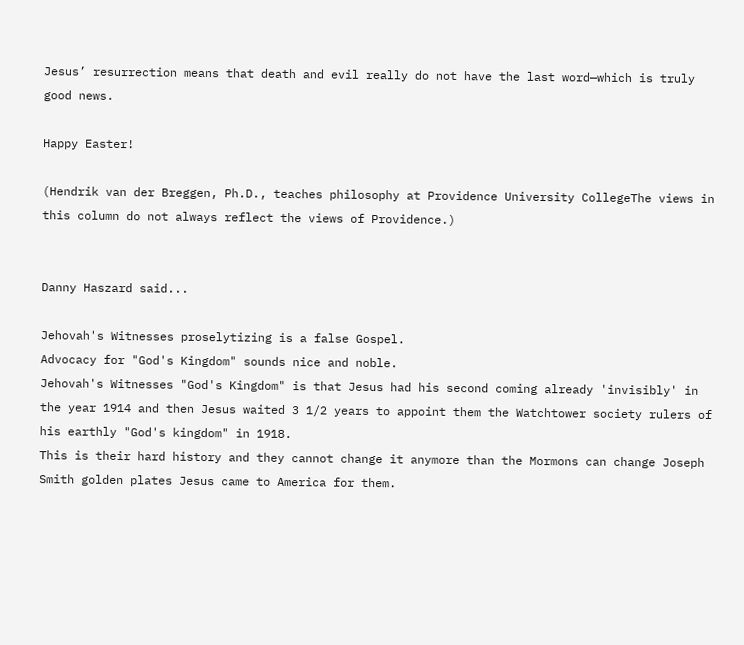Jesus’ resurrection means that death and evil really do not have the last word—which is truly good news.

Happy Easter!

(Hendrik van der Breggen, Ph.D., teaches philosophy at Providence University CollegeThe views in this column do not always reflect the views of Providence.)


Danny Haszard said...

Jehovah's Witnesses proselytizing is a false Gospel.
Advocacy for "God's Kingdom" sounds nice and noble.
Jehovah's Witnesses "God's Kingdom" is that Jesus had his second coming already 'invisibly' in the year 1914 and then Jesus waited 3 1/2 years to appoint them the Watchtower society rulers of his earthly "God's kingdom" in 1918.
This is their hard history and they cannot change it anymore than the Mormons can change Joseph Smith golden plates Jesus came to America for them.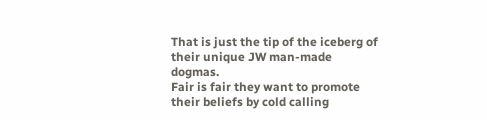That is just the tip of the iceberg of their unique JW man-made dogmas.
Fair is fair they want to promote their beliefs by cold calling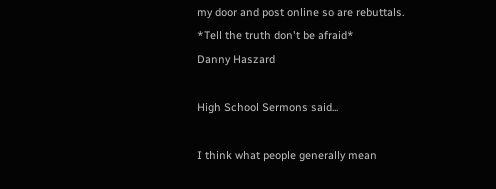my door and post online so are rebuttals.
*Tell the truth don't be afraid*
Danny Haszard

High School Sermons said...

I think what people generally mean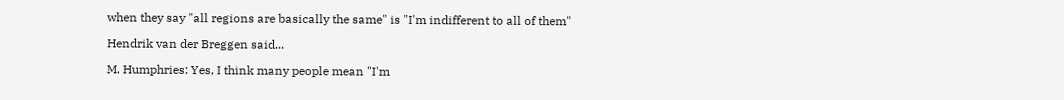when they say "all regions are basically the same" is "I'm indifferent to all of them"

Hendrik van der Breggen said...

M. Humphries: Yes, I think many people mean "I'm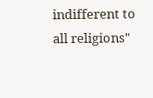indifferent to all religions"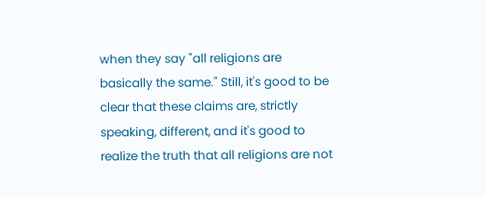when they say "all religions are basically the same." Still, it's good to be clear that these claims are, strictly speaking, different, and it's good to realize the truth that all religions are not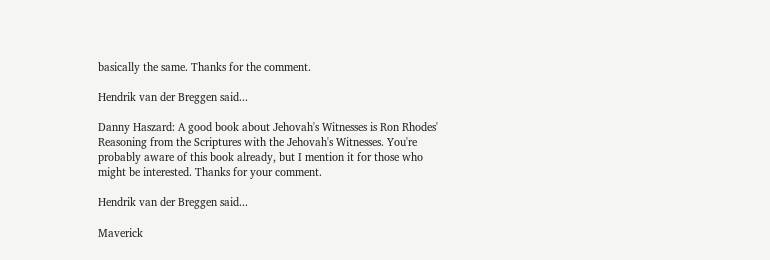basically the same. Thanks for the comment.

Hendrik van der Breggen said...

Danny Haszard: A good book about Jehovah's Witnesses is Ron Rhodes' Reasoning from the Scriptures with the Jehovah's Witnesses. You're probably aware of this book already, but I mention it for those who might be interested. Thanks for your comment.

Hendrik van der Breggen said...

Maverick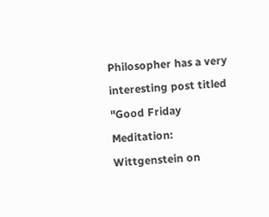Philosopher has a very interesting post titled "Good Friday Meditation: Wittgenstein on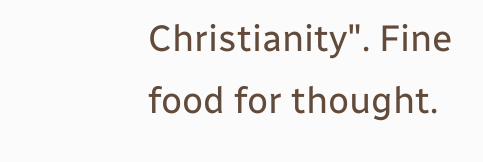Christianity". Fine food for thought.